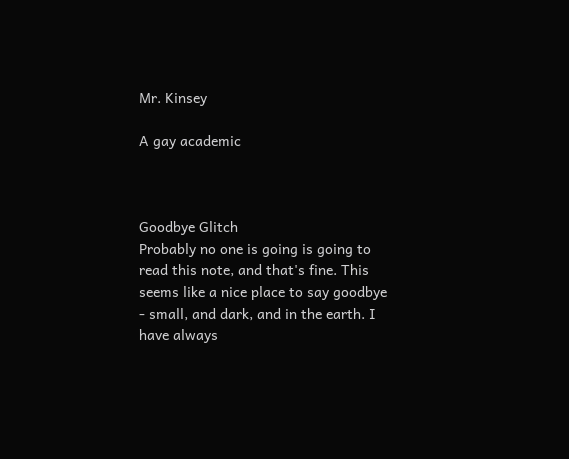Mr. Kinsey

A gay academic



Goodbye Glitch
Probably no one is going is going to read this note, and that's fine. This seems like a nice place to say goodbye - small, and dark, and in the earth. I have always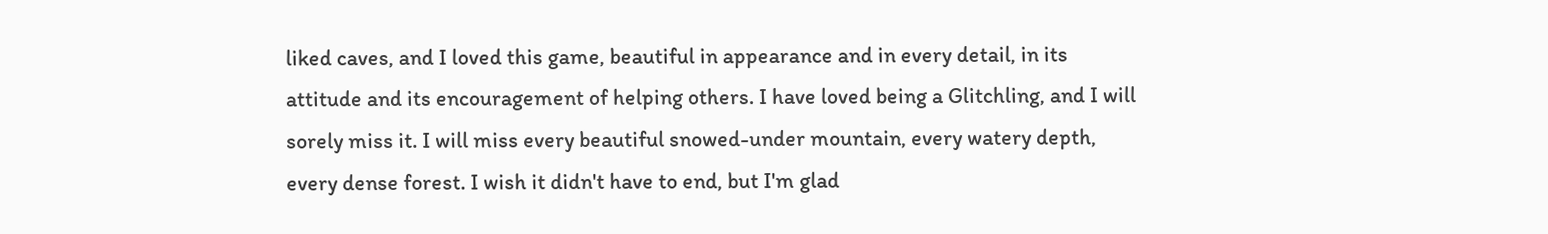liked caves, and I loved this game, beautiful in appearance and in every detail, in its attitude and its encouragement of helping others. I have loved being a Glitchling, and I will sorely miss it. I will miss every beautiful snowed-under mountain, every watery depth, every dense forest. I wish it didn't have to end, but I'm glad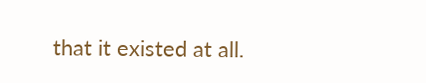that it existed at all.